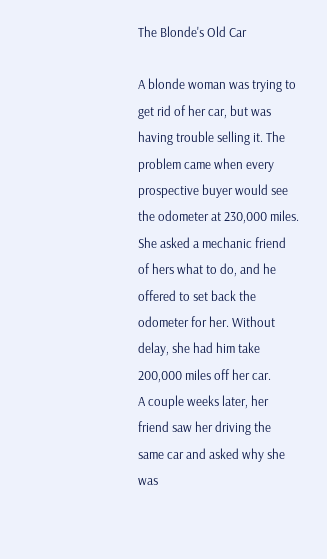The Blonde's Old Car

A blonde woman was trying to get rid of her car, but was having trouble selling it. The problem came when every prospective buyer would see the odometer at 230,000 miles.
She asked a mechanic friend of hers what to do, and he offered to set back the odometer for her. Without delay, she had him take 200,000 miles off her car.
A couple weeks later, her friend saw her driving the same car and asked why she was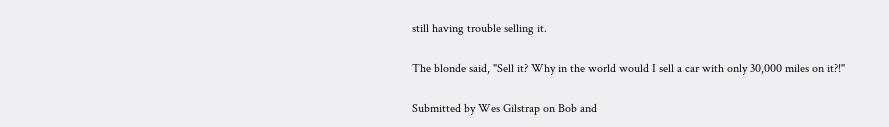still having trouble selling it.

The blonde said, "Sell it? Why in the world would I sell a car with only 30,000 miles on it?!"

Submitted by Wes Gilstrap on Bob and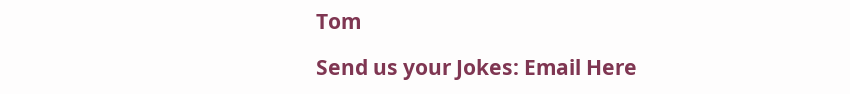Tom

Send us your Jokes: Email Here